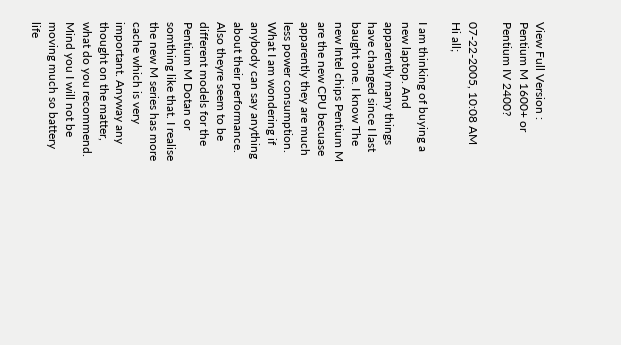View Full Version : Pentium M 1600+ or Pentium IV 2400?

07-22-2005, 10:08 AM
Hi all;

I am thinking of buying a new laptop. And apparently many things have changed since I last baught one. I know The new Intel chips Pentium M are the new CPU becuase apparently they are much less power consumption. What I am wondering if anybody can say anything about their performance. Also theyre seem to be different models for the Pentium M Dotan or somthing like that. I realise the new M series has more cache which is very important. Anyway any thought on the matter, what do you recommend. Mind you I will not be moving much so battery life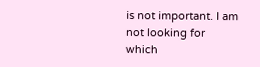is not important. I am not looking for which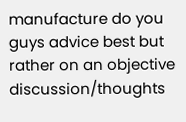manufacture do you guys advice best but rather on an objective discussion/thoughts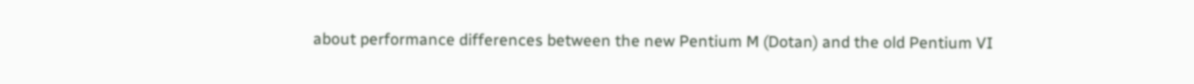about performance differences between the new Pentium M (Dotan) and the old Pentium VI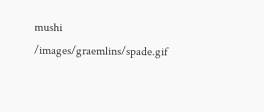mushi /images/graemlins/spade.gif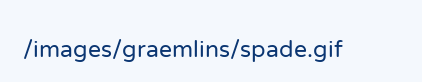/images/graemlins/spade.gif